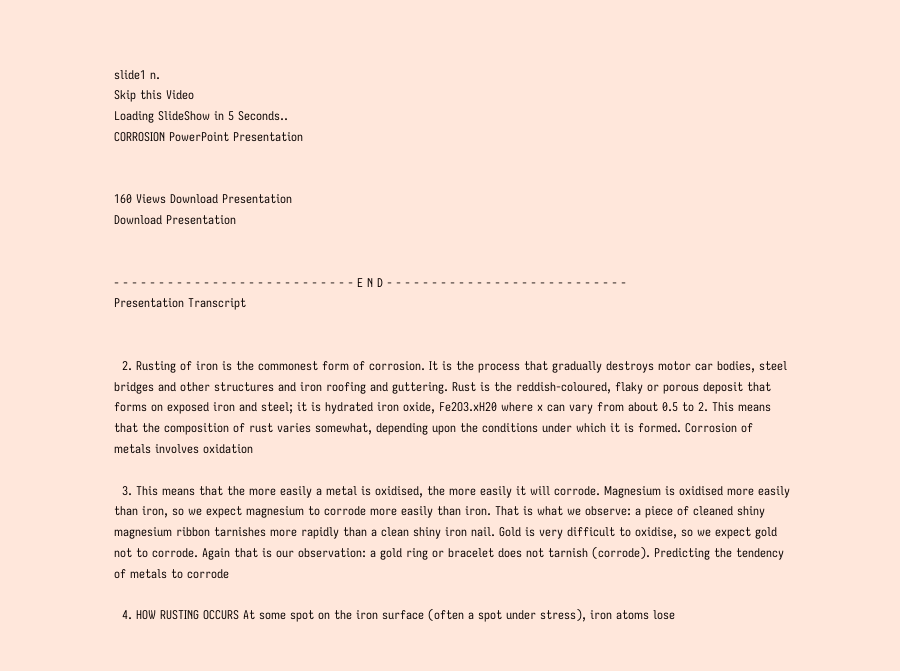slide1 n.
Skip this Video
Loading SlideShow in 5 Seconds..
CORROSION PowerPoint Presentation


160 Views Download Presentation
Download Presentation


- - - - - - - - - - - - - - - - - - - - - - - - - - - E N D - - - - - - - - - - - - - - - - - - - - - - - - - - -
Presentation Transcript


  2. Rusting of iron is the commonest form of corrosion. It is the process that gradually destroys motor car bodies, steel bridges and other structures and iron roofing and guttering. Rust is the reddish-coloured, flaky or porous deposit that forms on exposed iron and steel; it is hydrated iron oxide, Fe2O3.xH20 where x can vary from about 0.5 to 2. This means that the composition of rust varies somewhat, depending upon the conditions under which it is formed. Corrosion of metals involves oxidation

  3. This means that the more easily a metal is oxidised, the more easily it will corrode. Magnesium is oxidised more easily than iron, so we expect magnesium to corrode more easily than iron. That is what we observe: a piece of cleaned shiny magnesium ribbon tarnishes more rapidly than a clean shiny iron nail. Gold is very difficult to oxidise, so we expect gold not to corrode. Again that is our observation: a gold ring or bracelet does not tarnish (corrode). Predicting the tendency of metals to corrode

  4. HOW RUSTING OCCURS At some spot on the iron surface (often a spot under stress), iron atoms lose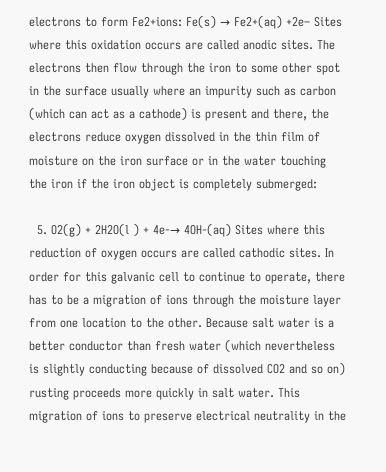electrons to form Fe2+ions: Fe(s) → Fe2+(aq) +2e– Sites where this oxidation occurs are called anodic sites. The electrons then flow through the iron to some other spot in the surface usually where an impurity such as carbon (which can act as a cathode) is present and there, the electrons reduce oxygen dissolved in the thin film of moisture on the iron surface or in the water touching the iron if the iron object is completely submerged:

  5. O2(g) + 2H2O(l ) + 4e-→ 4OH-(aq) Sites where this reduction of oxygen occurs are called cathodic sites. In order for this galvanic cell to continue to operate, there has to be a migration of ions through the moisture layer from one location to the other. Because salt water is a better conductor than fresh water (which nevertheless is slightly conducting because of dissolved CO2 and so on) rusting proceeds more quickly in salt water. This migration of ions to preserve electrical neutrality in the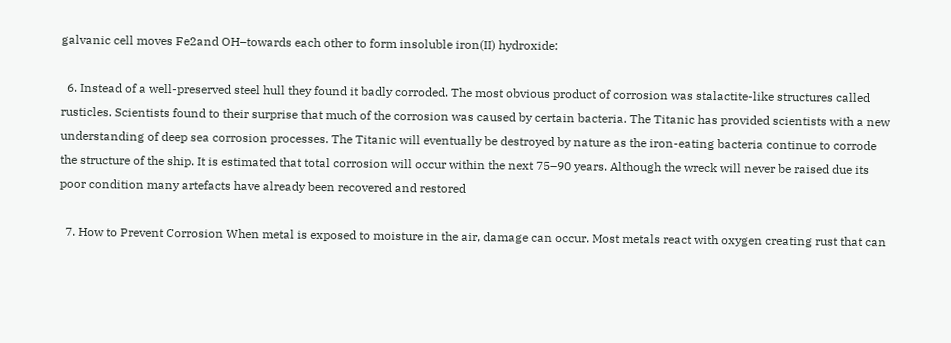galvanic cell moves Fe2and OH–towards each other to form insoluble iron(II) hydroxide:

  6. Instead of a well-preserved steel hull they found it badly corroded. The most obvious product of corrosion was stalactite-like structures called rusticles. Scientists found to their surprise that much of the corrosion was caused by certain bacteria. The Titanic has provided scientists with a new understanding of deep sea corrosion processes. The Titanic will eventually be destroyed by nature as the iron-eating bacteria continue to corrode the structure of the ship. It is estimated that total corrosion will occur within the next 75–90 years. Although the wreck will never be raised due its poor condition many artefacts have already been recovered and restored

  7. How to Prevent Corrosion When metal is exposed to moisture in the air, damage can occur. Most metals react with oxygen creating rust that can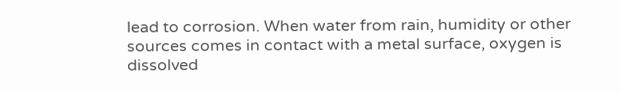lead to corrosion. When water from rain, humidity or other sources comes in contact with a metal surface, oxygen is dissolved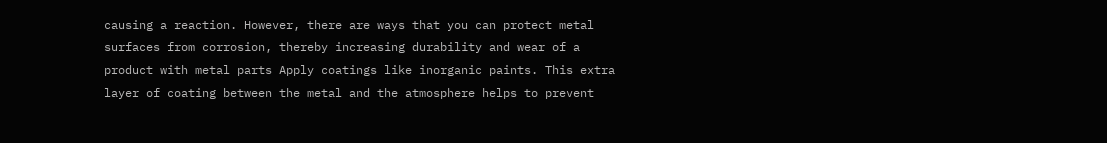causing a reaction. However, there are ways that you can protect metal surfaces from corrosion, thereby increasing durability and wear of a product with metal parts Apply coatings like inorganic paints. This extra layer of coating between the metal and the atmosphere helps to prevent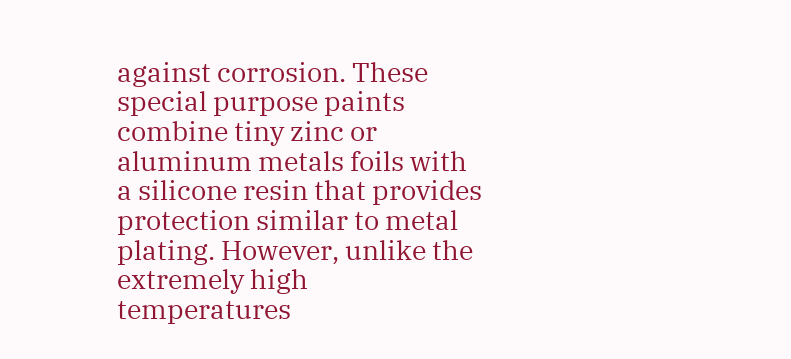against corrosion. These special purpose paints combine tiny zinc or aluminum metals foils with a silicone resin that provides protection similar to metal plating. However, unlike the extremely high temperatures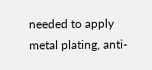needed to apply metal plating, anti-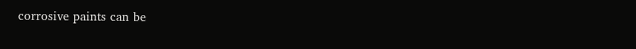corrosive paints can be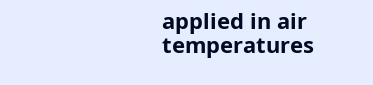applied in air temperatures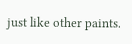just like other paints.